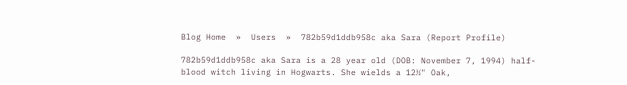Blog Home  »  Users  »  782b59d1ddb958c aka Sara (Report Profile)

782b59d1ddb958c aka Sara is a 28 year old (DOB: November 7, 1994) half-blood witch living in Hogwarts. She wields a 12½" Oak,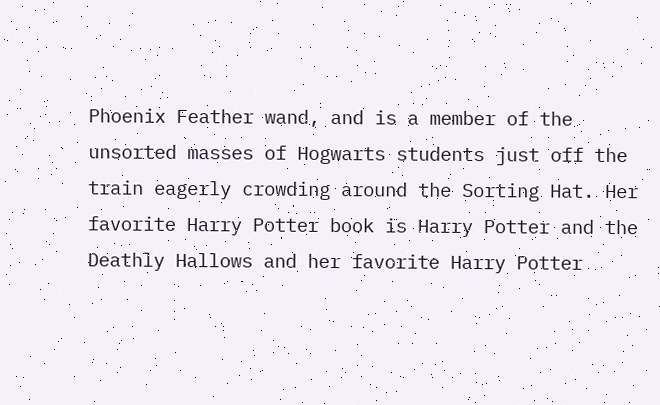Phoenix Feather wand, and is a member of the unsorted masses of Hogwarts students just off the train eagerly crowding around the Sorting Hat. Her favorite Harry Potter book is Harry Potter and the Deathly Hallows and her favorite Harry Potter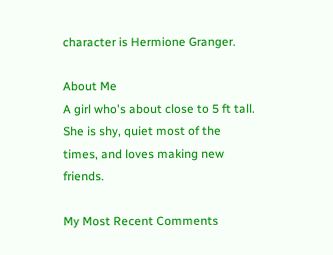character is Hermione Granger.

About Me
A girl who's about close to 5 ft tall. She is shy, quiet most of the times, and loves making new friends.

My Most Recent Comments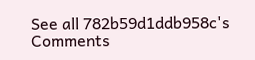See all 782b59d1ddb958c's Comments